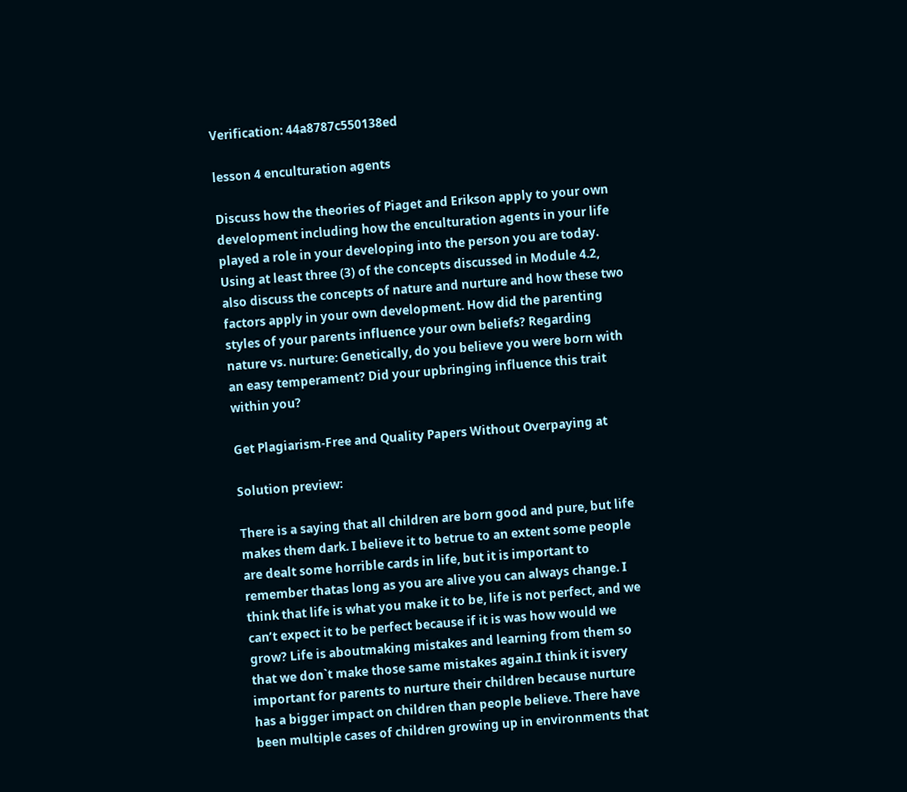Verification: 44a8787c550138ed

lesson 4 enculturation agents

Discuss how the theories of Piaget and Erikson apply to your own development including how the enculturation agents in your life played a role in your developing into the person you are today. Using at least three (3) of the concepts discussed in Module 4.2, also discuss the concepts of nature and nurture and how these two factors apply in your own development. How did the parenting styles of your parents influence your own beliefs? Regarding nature vs. nurture: Genetically, do you believe you were born with an easy temperament? Did your upbringing influence this trait within you?

Get Plagiarism-Free and Quality Papers Without Overpaying at

Solution preview:

There is a saying that all children are born good and pure, but life makes them dark. I believe it to betrue to an extent some people are dealt some horrible cards in life, but it is important to remember thatas long as you are alive you can always change. I think that life is what you make it to be, life is not perfect, and we can’t expect it to be perfect because if it is was how would we grow? Life is aboutmaking mistakes and learning from them so that we don`t make those same mistakes again.I think it isvery important for parents to nurture their children because nurture has a bigger impact on children than people believe. There have been multiple cases of children growing up in environments that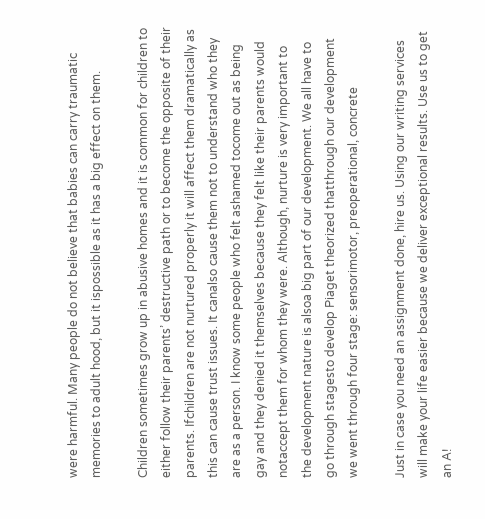were harmful. Many people do not believe that babies can carry traumatic memories to adult hood, but it ispossible as it has a big effect on them.

Children sometimes grow up in abusive homes and it is common for children to either follow their parents’ destructive path or to become the opposite of their parents. Ifchildren are not nurtured properly it will affect them dramatically as this can cause trust issues. It canalso cause them not to understand who they are as a person. I know some people who felt ashamed tocome out as being gay and they denied it themselves because they felt like their parents would notaccept them for whom they were. Although, nurture is very important to the development nature is alsoa big part of our development. We all have to go through stagesto develop Piaget theorized thatthrough our development we went through four stage: sensorimotor, preoperational, concrete

Just in case you need an assignment done, hire us. Using our writing services will make your life easier because we deliver exceptional results. Use us to get an A!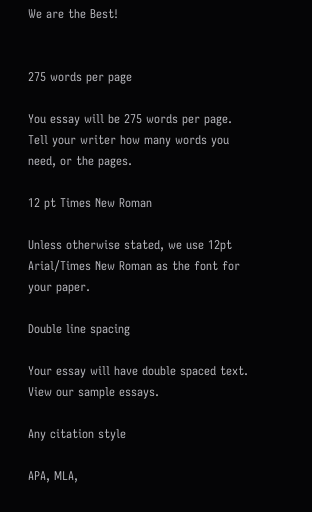We are the Best!


275 words per page

You essay will be 275 words per page. Tell your writer how many words you need, or the pages.

12 pt Times New Roman

Unless otherwise stated, we use 12pt Arial/Times New Roman as the font for your paper.

Double line spacing

Your essay will have double spaced text. View our sample essays.

Any citation style

APA, MLA,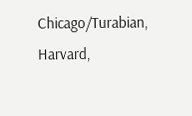Chicago/Turabian, Harvard,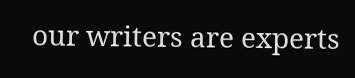our writers are experts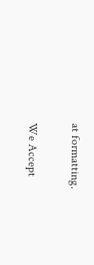at formatting.

We Accept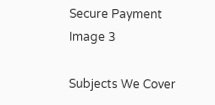Secure Payment
Image 3

Subjects We Cover